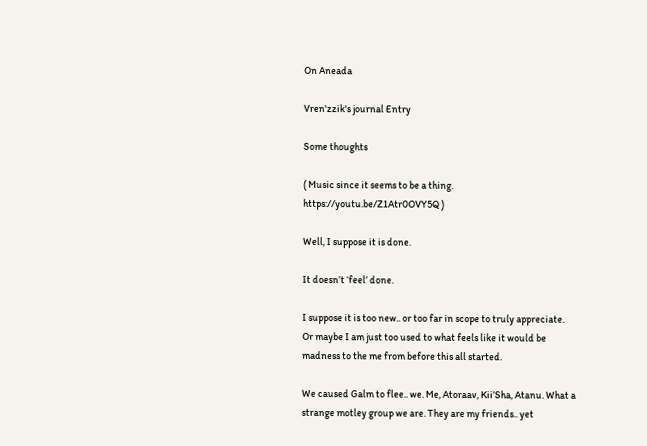On Aneada

Vren'zzik's journal Entry

Some thoughts

( Music since it seems to be a thing. https://youtu.be/Z1Atr0OVY5Q )

Well, I suppose it is done.

It doesn’t ‘feel’ done.

I suppose it is too new.. or too far in scope to truly appreciate. Or maybe I am just too used to what feels like it would be madness to the me from before this all started.

We caused Galm to flee.. we. Me, Atoraav, Kii’Sha, Atanu. What a strange motley group we are. They are my friends.. yet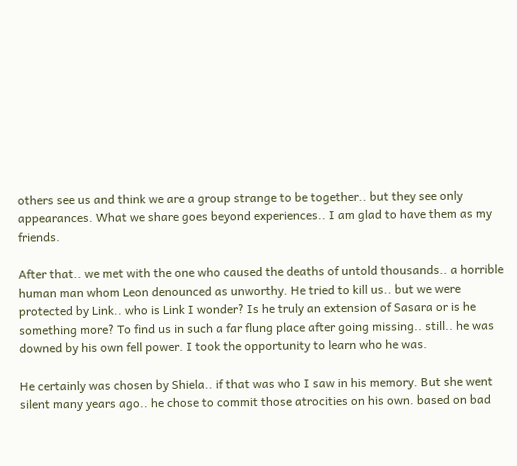others see us and think we are a group strange to be together.. but they see only appearances. What we share goes beyond experiences.. I am glad to have them as my friends.

After that.. we met with the one who caused the deaths of untold thousands.. a horrible human man whom Leon denounced as unworthy. He tried to kill us.. but we were protected by Link.. who is Link I wonder? Is he truly an extension of Sasara or is he something more? To find us in such a far flung place after going missing.. still.. he was downed by his own fell power. I took the opportunity to learn who he was.

He certainly was chosen by Shiela.. if that was who I saw in his memory. But she went silent many years ago.. he chose to commit those atrocities on his own. based on bad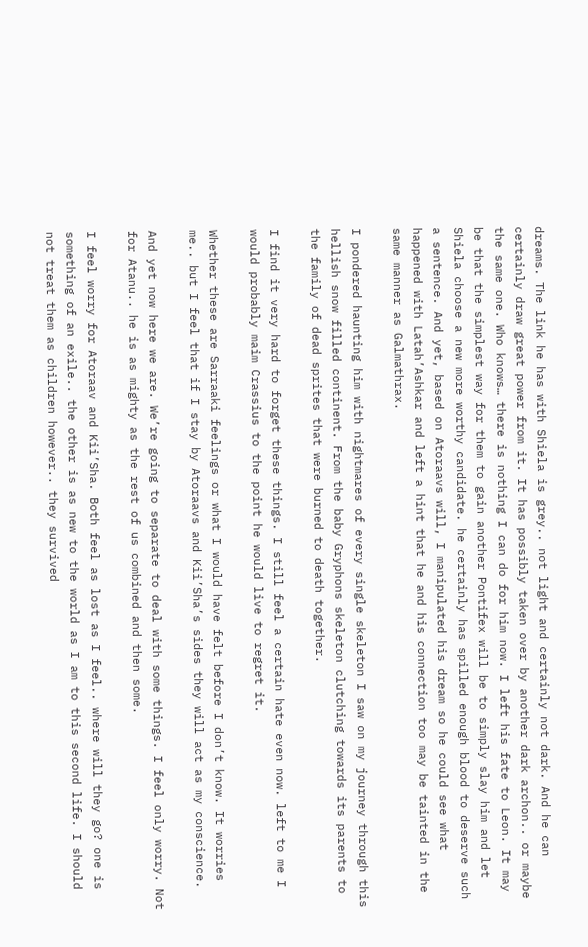dreams. The link he has with Shiela is grey.. not light and certainly not dark. And he can certainly draw great power from it. It has possibly taken over by another dark archon.. or maybe the same one. Who knows… there is nothing I can do for him now. I left his fate to Leon. It may be that the simplest way for them to gain another Pontifex will be to simply slay him and let Shiela choose a new more worthy candidate. he certainly has spilled enough blood to deserve such a sentence. And yet, based on Atoraavs will, I manipulated his dream so he could see what happened with Latah’Ashkar and left a hint that he and his connection too may be tainted in the same manner as Galmathrax.

I pondered haunting him with nightmares of every single skeleton I saw on my journey through this hellish snow filled continent. From the baby Gryphons skeleton clutching towards its parents to the family of dead sprites that were burned to death together.

I find it very hard to forget these things. I still feel a certain hate even now. left to me I would probably maim Crassius to the point he would live to regret it.

Whether these are Sarraaki feelings or what I would have felt before I don’t know. It worries me.. but I feel that if I stay by Atoraavs and Kii’Sha’s sides they will act as my conscience.

And yet now here we are. We’re going to separate to deal with some things. I feel only worry. Not for Atanu.. he is as mighty as the rest of us combined and then some.

I feel worry for Atoraav and Kii’Sha. Both feel as lost as I feel.. where will they go? one is something of an exile.. the other is as new to the world as I am to this second life. I should not treat them as children however.. they survived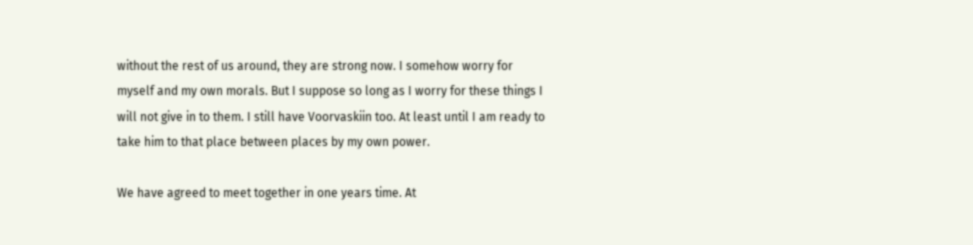without the rest of us around, they are strong now. I somehow worry for myself and my own morals. But I suppose so long as I worry for these things I will not give in to them. I still have Voorvaskiin too. At least until I am ready to take him to that place between places by my own power.

We have agreed to meet together in one years time. At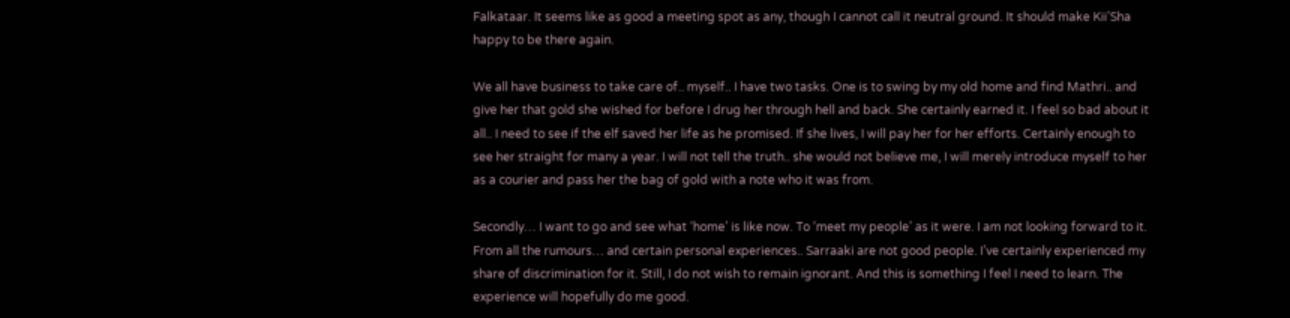Falkataar. It seems like as good a meeting spot as any, though I cannot call it neutral ground. It should make Kii’Sha happy to be there again.

We all have business to take care of.. myself.. I have two tasks. One is to swing by my old home and find Mathri.. and give her that gold she wished for before I drug her through hell and back. She certainly earned it. I feel so bad about it all.. I need to see if the elf saved her life as he promised. If she lives, I will pay her for her efforts. Certainly enough to see her straight for many a year. I will not tell the truth.. she would not believe me, I will merely introduce myself to her as a courier and pass her the bag of gold with a note who it was from.

Secondly… I want to go and see what ‘home’ is like now. To ‘meet my people’ as it were. I am not looking forward to it. From all the rumours… and certain personal experiences.. Sarraaki are not good people. I’ve certainly experienced my share of discrimination for it. Still, I do not wish to remain ignorant. And this is something I feel I need to learn. The experience will hopefully do me good.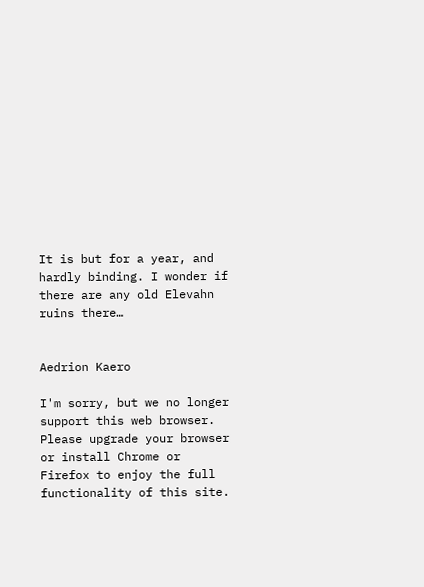It is but for a year, and hardly binding. I wonder if there are any old Elevahn ruins there…


Aedrion Kaero

I'm sorry, but we no longer support this web browser. Please upgrade your browser or install Chrome or Firefox to enjoy the full functionality of this site.